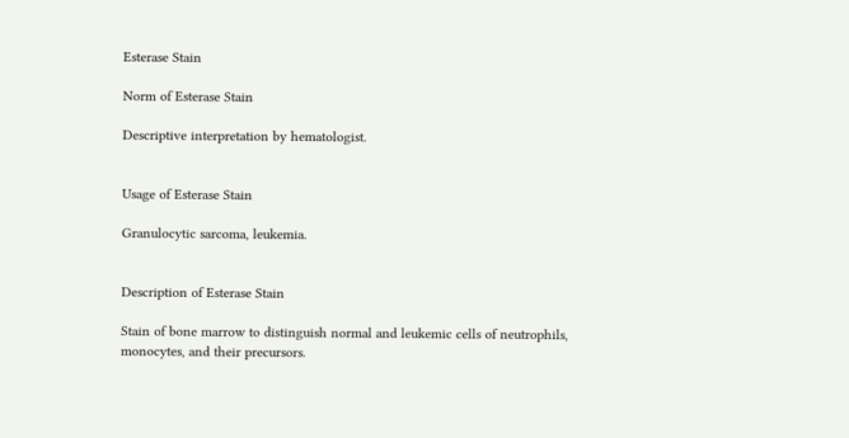Esterase Stain

Norm of Esterase Stain

Descriptive interpretation by hematologist.


Usage of Esterase Stain

Granulocytic sarcoma, leukemia.


Description of Esterase Stain

Stain of bone marrow to distinguish normal and leukemic cells of neutrophils, monocytes, and their precursors.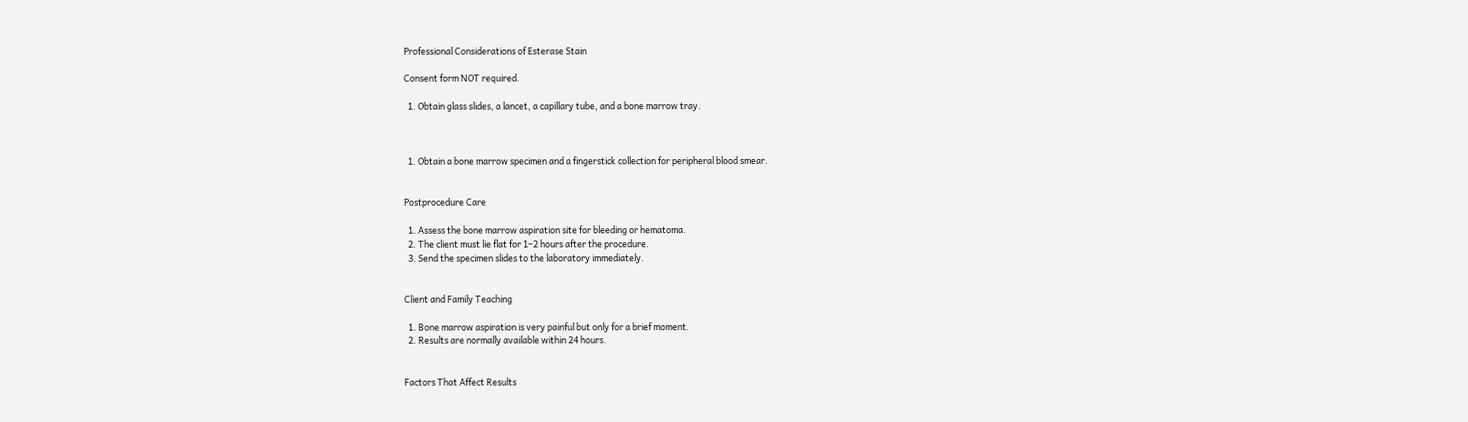Professional Considerations of Esterase Stain

Consent form NOT required.

  1. Obtain glass slides, a lancet, a capillary tube, and a bone marrow tray.



  1. Obtain a bone marrow specimen and a fingerstick collection for peripheral blood smear.


Postprocedure Care

  1. Assess the bone marrow aspiration site for bleeding or hematoma.
  2. The client must lie flat for 1–2 hours after the procedure.
  3. Send the specimen slides to the laboratory immediately.


Client and Family Teaching

  1. Bone marrow aspiration is very painful but only for a brief moment.
  2. Results are normally available within 24 hours.


Factors That Affect Results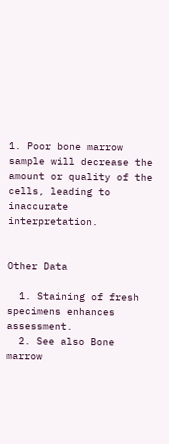1. Poor bone marrow sample will decrease the amount or quality of the cells, leading to inaccurate interpretation.


Other Data

  1. Staining of fresh specimens enhances assessment.
  2. See also Bone marrow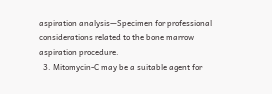aspiration analysis—Specimen for professional considerations related to the bone marrow aspiration procedure.
  3. Mitomycin-C may be a suitable agent for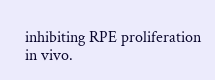inhibiting RPE proliferation in vivo.